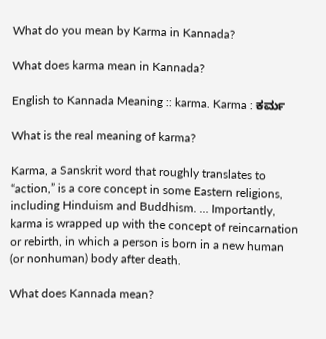What do you mean by Karma in Kannada?

What does karma mean in Kannada?

English to Kannada Meaning :: karma. Karma : ಕರ್ಮ

What is the real meaning of karma?

Karma, a Sanskrit word that roughly translates to “action,” is a core concept in some Eastern religions, including Hinduism and Buddhism. … Importantly, karma is wrapped up with the concept of reincarnation or rebirth, in which a person is born in a new human (or nonhuman) body after death.

What does Kannada mean?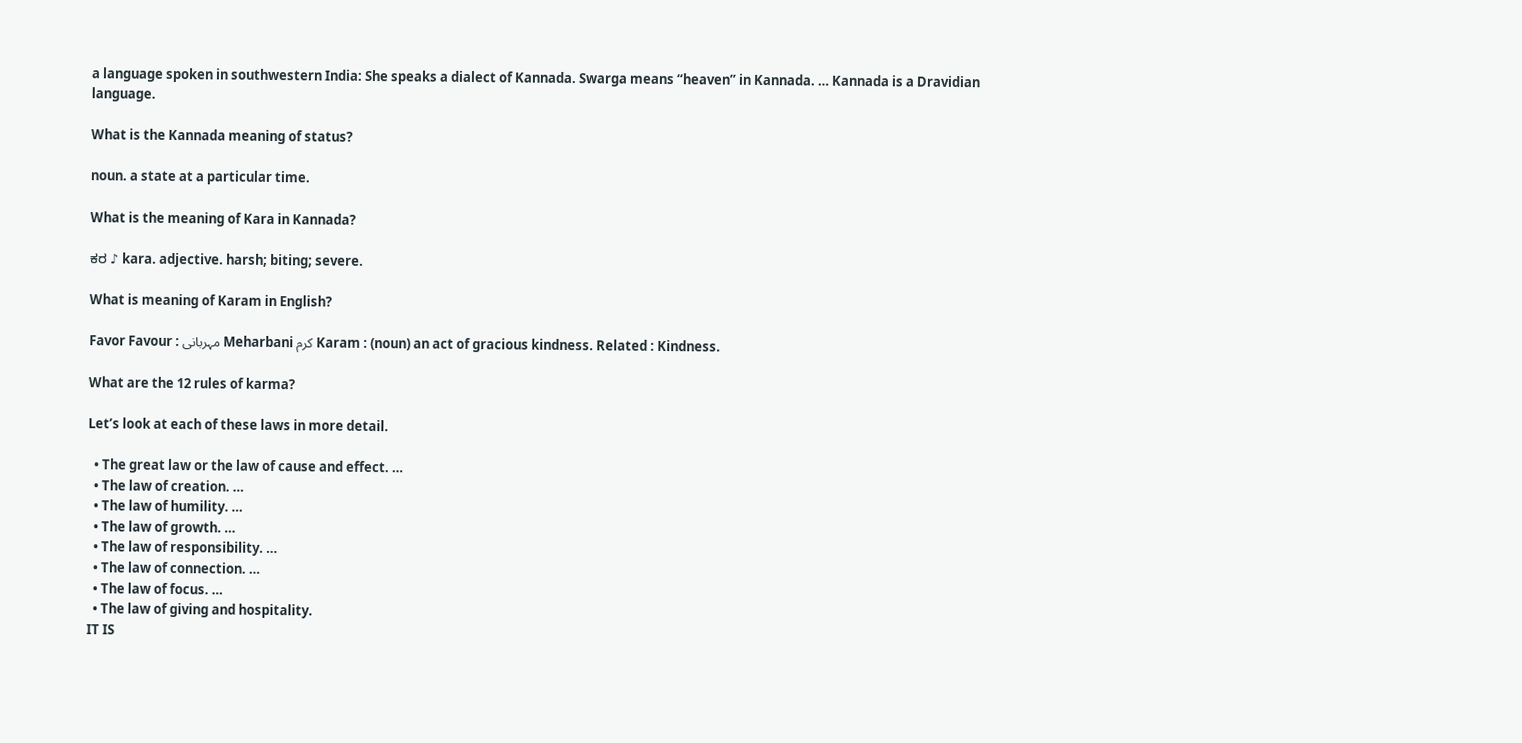a language spoken in southwestern India: She speaks a dialect of Kannada. Swarga means “heaven” in Kannada. … Kannada is a Dravidian language.

What is the Kannada meaning of status?

noun. a state at a particular time.

What is the meaning of Kara in Kannada?

ಕರ ♪ kara. adjective. harsh; biting; severe.

What is meaning of Karam in English?

Favor Favour : مہربانی Meharbani کرم Karam : (noun) an act of gracious kindness. Related : Kindness.

What are the 12 rules of karma?

Let’s look at each of these laws in more detail.

  • The great law or the law of cause and effect. …
  • The law of creation. …
  • The law of humility. …
  • The law of growth. …
  • The law of responsibility. …
  • The law of connection. …
  • The law of focus. …
  • The law of giving and hospitality.
IT IS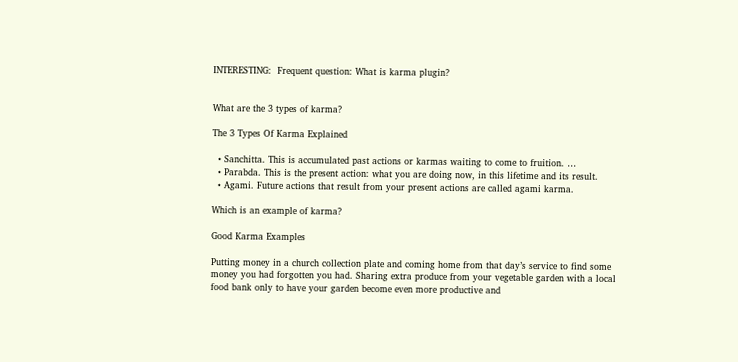INTERESTING:  Frequent question: What is karma plugin?


What are the 3 types of karma?

The 3 Types Of Karma Explained

  • Sanchitta. This is accumulated past actions or karmas waiting to come to fruition. …
  • Parabda. This is the present action: what you are doing now, in this lifetime and its result.
  • Agami. Future actions that result from your present actions are called agami karma.

Which is an example of karma?

Good Karma Examples

Putting money in a church collection plate and coming home from that day’s service to find some money you had forgotten you had. Sharing extra produce from your vegetable garden with a local food bank only to have your garden become even more productive and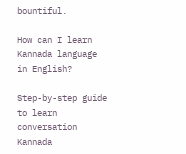bountiful.

How can I learn Kannada language in English?

Step-by-step guide to learn conversation Kannada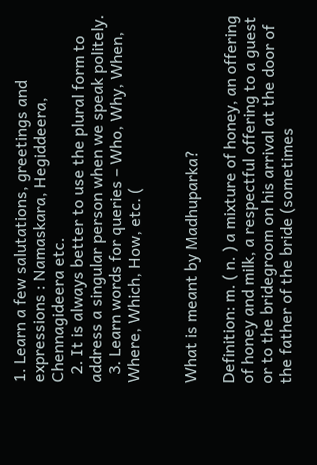1. Learn a few salutations, greetings and expressions : Namaskara, Hegiddeera, Chennagideera etc.
  2. It is always better to use the plural form to address a singular person when we speak politely.
  3. Learn words for queries – Who, Why, When, Where, Which, How, etc. (


What is meant by Madhuparka?

Definition: m. ( n. ) a mixture of honey, an offering of honey and milk, a respectful offering to a guest or to the bridegroom on his arrival at the door of the father of the bride (sometimes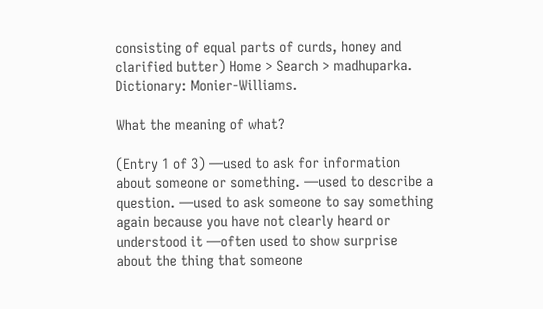consisting of equal parts of curds, honey and clarified butter) Home > Search > madhuparka. Dictionary: Monier-Williams.

What the meaning of what?

(Entry 1 of 3) —used to ask for information about someone or something. —used to describe a question. —used to ask someone to say something again because you have not clearly heard or understood it —often used to show surprise about the thing that someone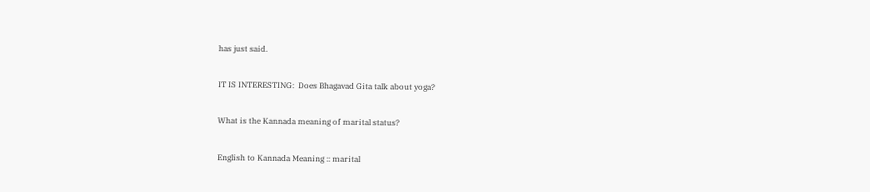has just said.

IT IS INTERESTING:  Does Bhagavad Gita talk about yoga?

What is the Kannada meaning of marital status?

English to Kannada Meaning :: marital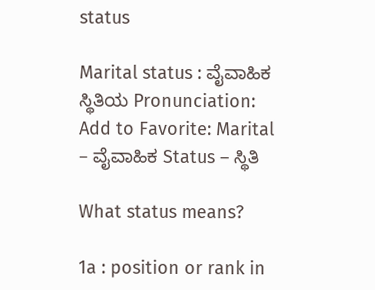status

Marital status : ವೈವಾಹಿಕ ಸ್ಥಿತಿಯ Pronunciation: Add to Favorite: Marital – ವೈವಾಹಿಕ Status – ಸ್ಥಿತಿ

What status means?

1a : position or rank in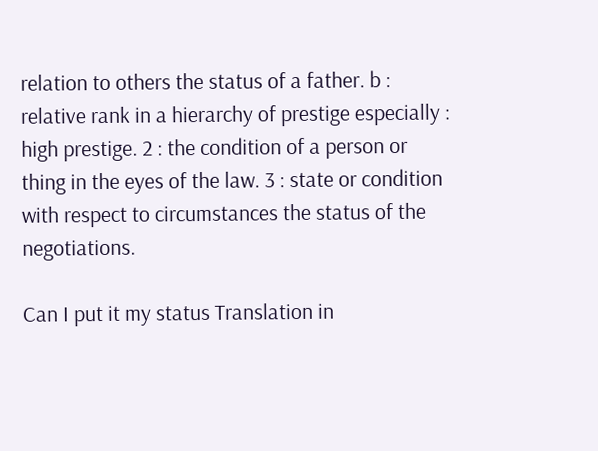relation to others the status of a father. b : relative rank in a hierarchy of prestige especially : high prestige. 2 : the condition of a person or thing in the eyes of the law. 3 : state or condition with respect to circumstances the status of the negotiations.

Can I put it my status Translation in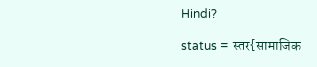Hindi?

status = स्तर{सामाजिक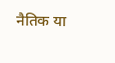नैतिक या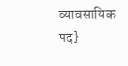व्यावसायिक पद}